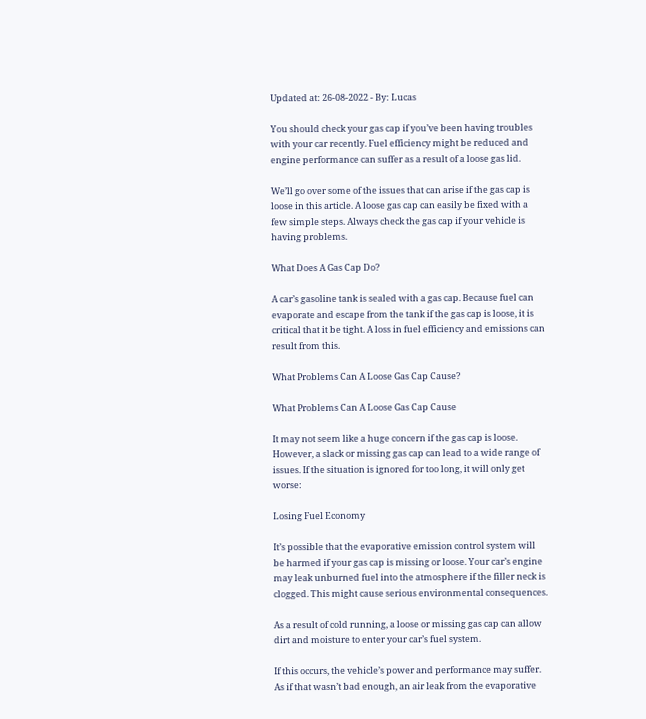Updated at: 26-08-2022 - By: Lucas

You should check your gas cap if you’ve been having troubles with your car recently. Fuel efficiency might be reduced and engine performance can suffer as a result of a loose gas lid.

We’ll go over some of the issues that can arise if the gas cap is loose in this article. A loose gas cap can easily be fixed with a few simple steps. Always check the gas cap if your vehicle is having problems.

What Does A Gas Cap Do?

A car’s gasoline tank is sealed with a gas cap. Because fuel can evaporate and escape from the tank if the gas cap is loose, it is critical that it be tight. A loss in fuel efficiency and emissions can result from this.

What Problems Can A Loose Gas Cap Cause?

What Problems Can A Loose Gas Cap Cause

It may not seem like a huge concern if the gas cap is loose. However, a slack or missing gas cap can lead to a wide range of issues. If the situation is ignored for too long, it will only get worse:

Losing Fuel Economy

It’s possible that the evaporative emission control system will be harmed if your gas cap is missing or loose. Your car’s engine may leak unburned fuel into the atmosphere if the filler neck is clogged. This might cause serious environmental consequences.

As a result of cold running, a loose or missing gas cap can allow dirt and moisture to enter your car’s fuel system.

If this occurs, the vehicle’s power and performance may suffer. As if that wasn’t bad enough, an air leak from the evaporative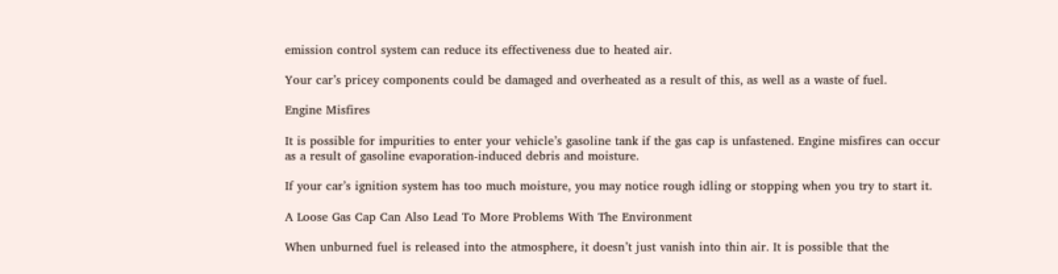emission control system can reduce its effectiveness due to heated air.

Your car’s pricey components could be damaged and overheated as a result of this, as well as a waste of fuel.

Engine Misfires

It is possible for impurities to enter your vehicle’s gasoline tank if the gas cap is unfastened. Engine misfires can occur as a result of gasoline evaporation-induced debris and moisture.

If your car’s ignition system has too much moisture, you may notice rough idling or stopping when you try to start it.

A Loose Gas Cap Can Also Lead To More Problems With The Environment

When unburned fuel is released into the atmosphere, it doesn’t just vanish into thin air. It is possible that the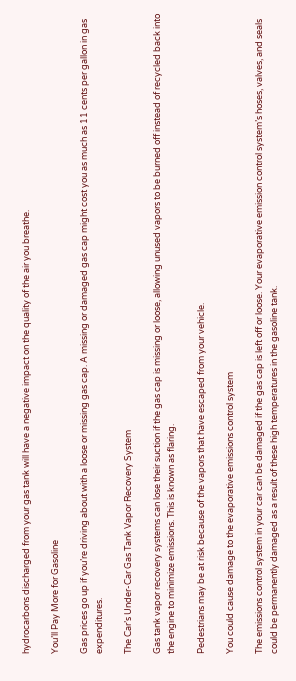hydrocarbons discharged from your gas tank will have a negative impact on the quality of the air you breathe.

You’ll Pay More for Gasoline

Gas prices go up if you’re driving about with a loose or missing gas cap. A missing or damaged gas cap might cost you as much as 11 cents per gallon in gas expenditures.

The Car’s Under-Car Gas Tank Vapor Recovery System

Gas tank vapor recovery systems can lose their suction if the gas cap is missing or loose, allowing unused vapors to be burned off instead of recycled back into the engine to minimize emissions. This is known as flaring.

Pedestrians may be at risk because of the vapors that have escaped from your vehicle.

You could cause damage to the evaporative emissions control system

The emissions control system in your car can be damaged if the gas cap is left off or loose. Your evaporative emission control system’s hoses, valves, and seals could be permanently damaged as a result of these high temperatures in the gasoline tank.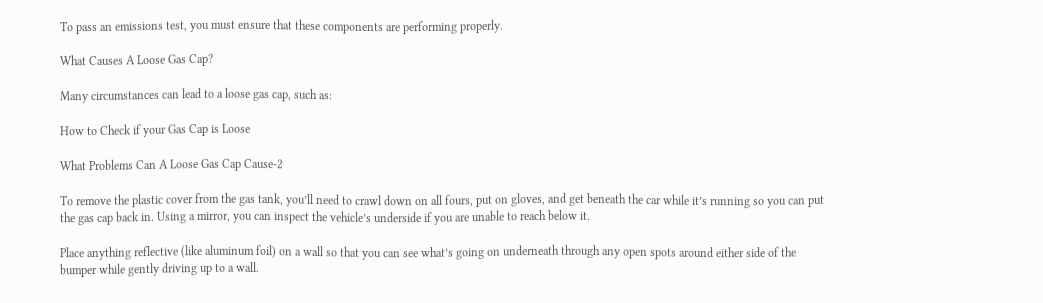To pass an emissions test, you must ensure that these components are performing properly.

What Causes A Loose Gas Cap?

Many circumstances can lead to a loose gas cap, such as:

How to Check if your Gas Cap is Loose

What Problems Can A Loose Gas Cap Cause-2

To remove the plastic cover from the gas tank, you’ll need to crawl down on all fours, put on gloves, and get beneath the car while it’s running so you can put the gas cap back in. Using a mirror, you can inspect the vehicle’s underside if you are unable to reach below it.

Place anything reflective (like aluminum foil) on a wall so that you can see what’s going on underneath through any open spots around either side of the bumper while gently driving up to a wall.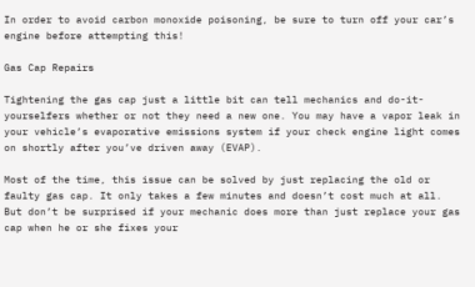In order to avoid carbon monoxide poisoning, be sure to turn off your car’s engine before attempting this!

Gas Cap Repairs

Tightening the gas cap just a little bit can tell mechanics and do-it-yourselfers whether or not they need a new one. You may have a vapor leak in your vehicle’s evaporative emissions system if your check engine light comes on shortly after you’ve driven away (EVAP).

Most of the time, this issue can be solved by just replacing the old or faulty gas cap. It only takes a few minutes and doesn’t cost much at all. But don’t be surprised if your mechanic does more than just replace your gas cap when he or she fixes your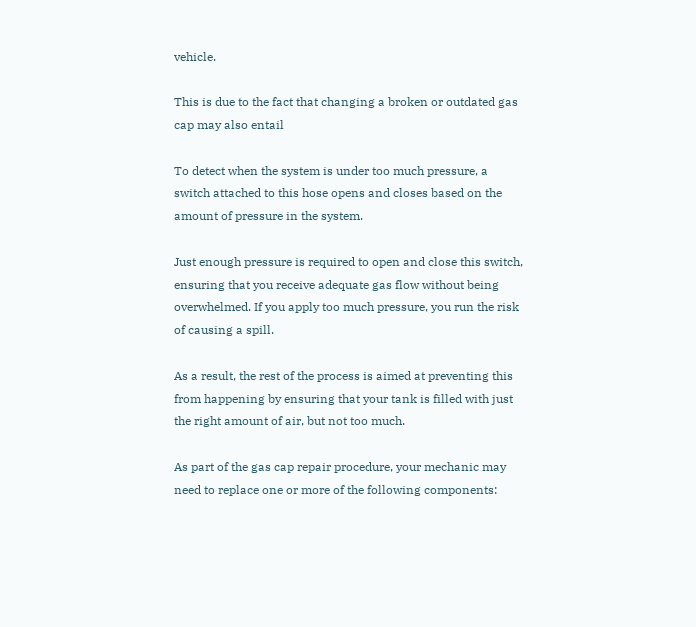vehicle.

This is due to the fact that changing a broken or outdated gas cap may also entail

To detect when the system is under too much pressure, a switch attached to this hose opens and closes based on the amount of pressure in the system.

Just enough pressure is required to open and close this switch, ensuring that you receive adequate gas flow without being overwhelmed. If you apply too much pressure, you run the risk of causing a spill.

As a result, the rest of the process is aimed at preventing this from happening by ensuring that your tank is filled with just the right amount of air, but not too much.

As part of the gas cap repair procedure, your mechanic may need to replace one or more of the following components: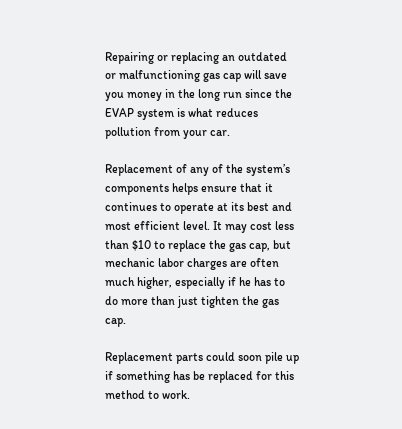Repairing or replacing an outdated or malfunctioning gas cap will save you money in the long run since the EVAP system is what reduces pollution from your car.

Replacement of any of the system’s components helps ensure that it continues to operate at its best and most efficient level. It may cost less than $10 to replace the gas cap, but mechanic labor charges are often much higher, especially if he has to do more than just tighten the gas cap.

Replacement parts could soon pile up if something has be replaced for this method to work.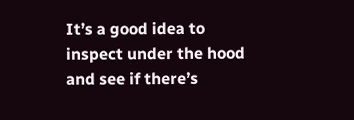It’s a good idea to inspect under the hood and see if there’s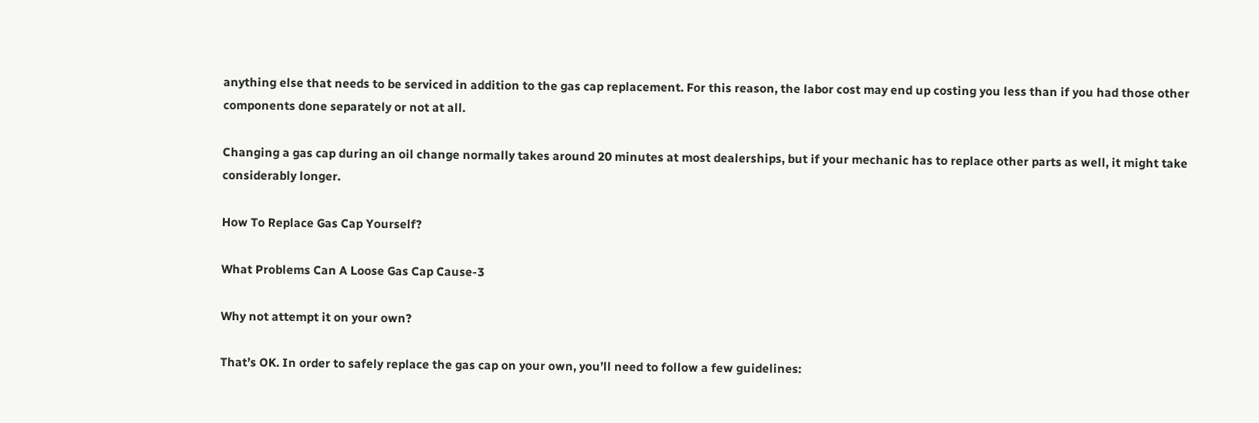anything else that needs to be serviced in addition to the gas cap replacement. For this reason, the labor cost may end up costing you less than if you had those other components done separately or not at all.

Changing a gas cap during an oil change normally takes around 20 minutes at most dealerships, but if your mechanic has to replace other parts as well, it might take considerably longer.

How To Replace Gas Cap Yourself?

What Problems Can A Loose Gas Cap Cause-3

Why not attempt it on your own?

That’s OK. In order to safely replace the gas cap on your own, you’ll need to follow a few guidelines: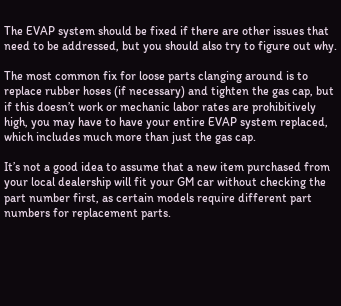The EVAP system should be fixed if there are other issues that need to be addressed, but you should also try to figure out why.

The most common fix for loose parts clanging around is to replace rubber hoses (if necessary) and tighten the gas cap, but if this doesn’t work or mechanic labor rates are prohibitively high, you may have to have your entire EVAP system replaced, which includes much more than just the gas cap.

It’s not a good idea to assume that a new item purchased from your local dealership will fit your GM car without checking the part number first, as certain models require different part numbers for replacement parts.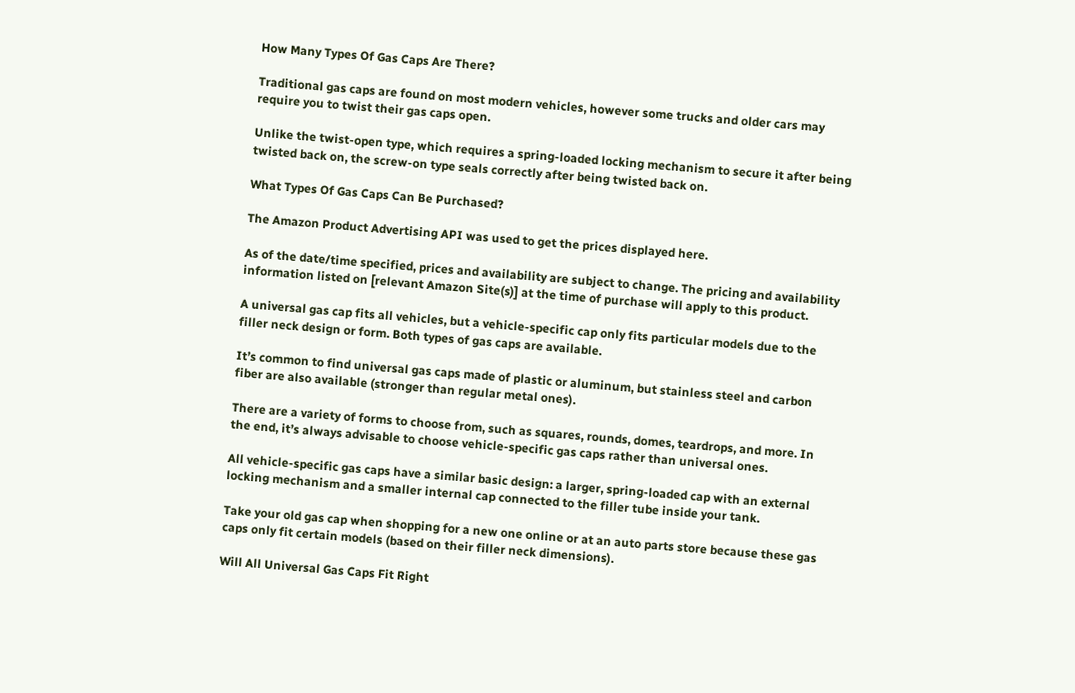How Many Types Of Gas Caps Are There?

Traditional gas caps are found on most modern vehicles, however some trucks and older cars may require you to twist their gas caps open.

Unlike the twist-open type, which requires a spring-loaded locking mechanism to secure it after being twisted back on, the screw-on type seals correctly after being twisted back on.

What Types Of Gas Caps Can Be Purchased?

The Amazon Product Advertising API was used to get the prices displayed here.

As of the date/time specified, prices and availability are subject to change. The pricing and availability information listed on [relevant Amazon Site(s)] at the time of purchase will apply to this product.

A universal gas cap fits all vehicles, but a vehicle-specific cap only fits particular models due to the filler neck design or form. Both types of gas caps are available.

It’s common to find universal gas caps made of plastic or aluminum, but stainless steel and carbon fiber are also available (stronger than regular metal ones).

There are a variety of forms to choose from, such as squares, rounds, domes, teardrops, and more. In the end, it’s always advisable to choose vehicle-specific gas caps rather than universal ones.

All vehicle-specific gas caps have a similar basic design: a larger, spring-loaded cap with an external locking mechanism and a smaller internal cap connected to the filler tube inside your tank.

Take your old gas cap when shopping for a new one online or at an auto parts store because these gas caps only fit certain models (based on their filler neck dimensions).

Will All Universal Gas Caps Fit Right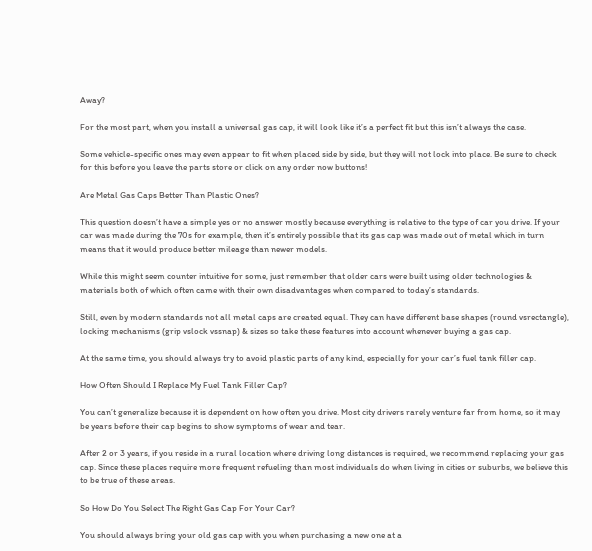Away?

For the most part, when you install a universal gas cap, it will look like it’s a perfect fit but this isn’t always the case.

Some vehicle-specific ones may even appear to fit when placed side by side, but they will not lock into place. Be sure to check for this before you leave the parts store or click on any order now buttons!

Are Metal Gas Caps Better Than Plastic Ones?

This question doesn’t have a simple yes or no answer mostly because everything is relative to the type of car you drive. If your car was made during the 70s for example, then it’s entirely possible that its gas cap was made out of metal which in turn means that it would produce better mileage than newer models.

While this might seem counter intuitive for some, just remember that older cars were built using older technologies & materials both of which often came with their own disadvantages when compared to today’s standards.

Still, even by modern standards not all metal caps are created equal. They can have different base shapes (round vsrectangle), locking mechanisms (grip vslock vssnap) & sizes so take these features into account whenever buying a gas cap.

At the same time, you should always try to avoid plastic parts of any kind, especially for your car’s fuel tank filler cap.

How Often Should I Replace My Fuel Tank Filler Cap?

You can’t generalize because it is dependent on how often you drive. Most city drivers rarely venture far from home, so it may be years before their cap begins to show symptoms of wear and tear.

After 2 or 3 years, if you reside in a rural location where driving long distances is required, we recommend replacing your gas cap. Since these places require more frequent refueling than most individuals do when living in cities or suburbs, we believe this to be true of these areas.

So How Do You Select The Right Gas Cap For Your Car?

You should always bring your old gas cap with you when purchasing a new one at a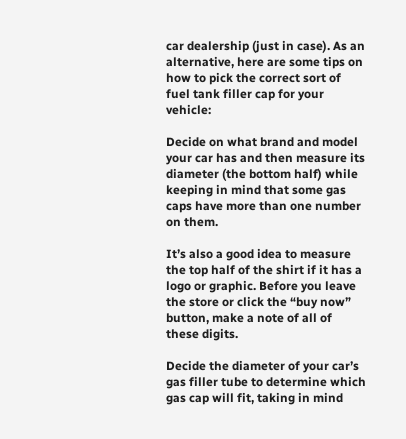car dealership (just in case). As an alternative, here are some tips on how to pick the correct sort of fuel tank filler cap for your vehicle:

Decide on what brand and model your car has and then measure its diameter (the bottom half) while keeping in mind that some gas caps have more than one number on them.

It’s also a good idea to measure the top half of the shirt if it has a logo or graphic. Before you leave the store or click the “buy now” button, make a note of all of these digits.

Decide the diameter of your car’s gas filler tube to determine which gas cap will fit, taking in mind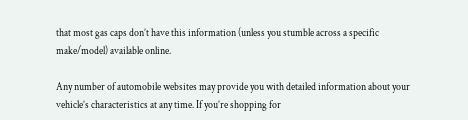that most gas caps don’t have this information (unless you stumble across a specific make/model) available online.

Any number of automobile websites may provide you with detailed information about your vehicle’s characteristics at any time. If you’re shopping for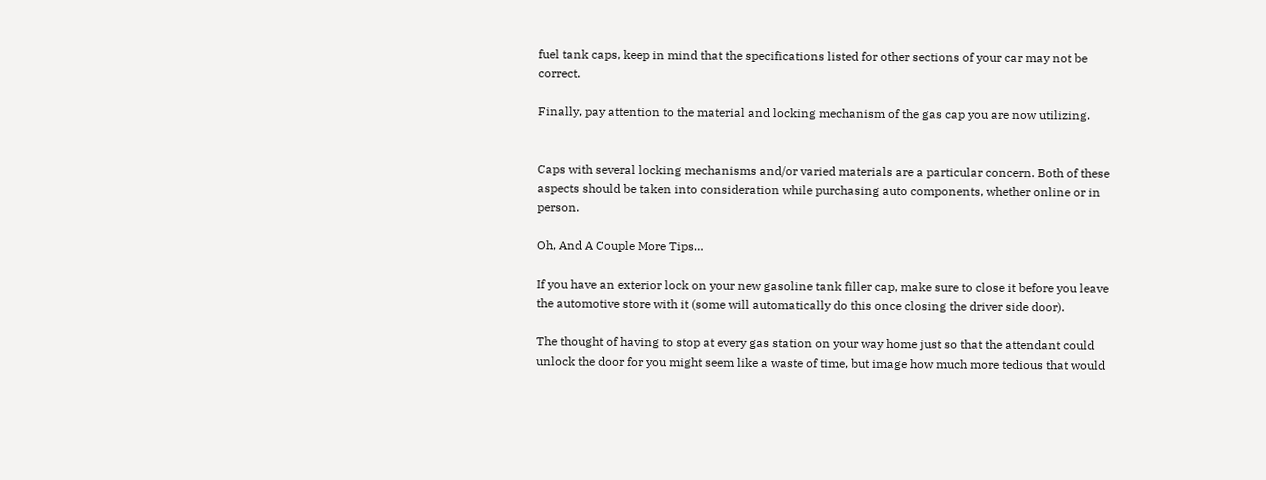fuel tank caps, keep in mind that the specifications listed for other sections of your car may not be correct.

Finally, pay attention to the material and locking mechanism of the gas cap you are now utilizing.


Caps with several locking mechanisms and/or varied materials are a particular concern. Both of these aspects should be taken into consideration while purchasing auto components, whether online or in person.

Oh, And A Couple More Tips…

If you have an exterior lock on your new gasoline tank filler cap, make sure to close it before you leave the automotive store with it (some will automatically do this once closing the driver side door).

The thought of having to stop at every gas station on your way home just so that the attendant could unlock the door for you might seem like a waste of time, but image how much more tedious that would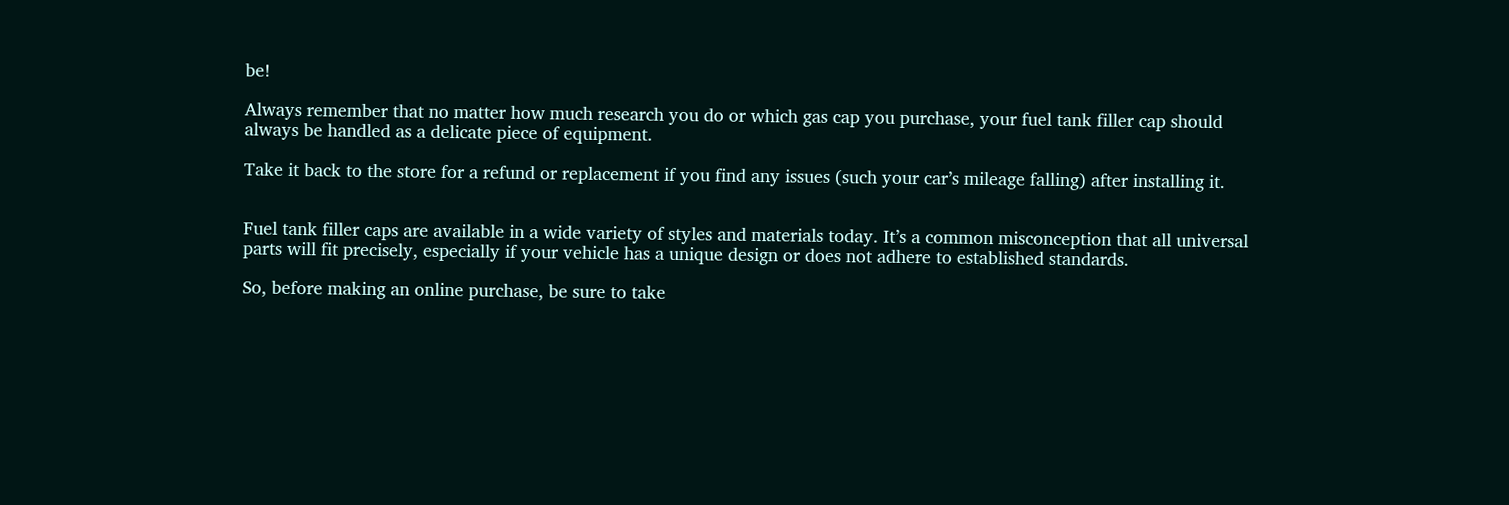be!

Always remember that no matter how much research you do or which gas cap you purchase, your fuel tank filler cap should always be handled as a delicate piece of equipment.

Take it back to the store for a refund or replacement if you find any issues (such your car’s mileage falling) after installing it.


Fuel tank filler caps are available in a wide variety of styles and materials today. It’s a common misconception that all universal parts will fit precisely, especially if your vehicle has a unique design or does not adhere to established standards.

So, before making an online purchase, be sure to take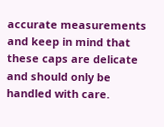accurate measurements and keep in mind that these caps are delicate and should only be handled with care.